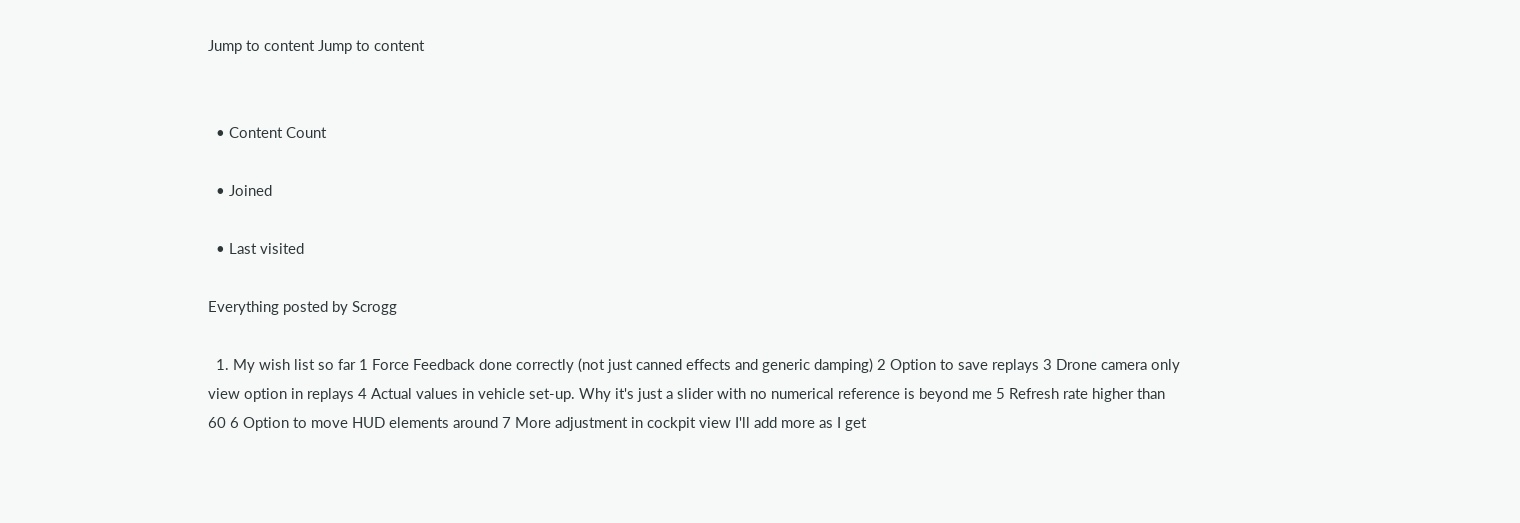Jump to content Jump to content


  • Content Count

  • Joined

  • Last visited

Everything posted by Scrogg

  1. My wish list so far 1 Force Feedback done correctly (not just canned effects and generic damping) 2 Option to save replays 3 Drone camera only view option in replays 4 Actual values in vehicle set-up. Why it's just a slider with no numerical reference is beyond me 5 Refresh rate higher than 60 6 Option to move HUD elements around 7 More adjustment in cockpit view I'll add more as I get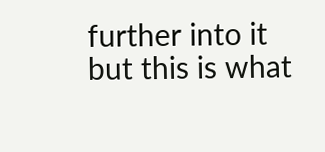further into it but this is what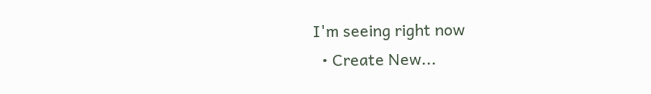I'm seeing right now
  • Create New...